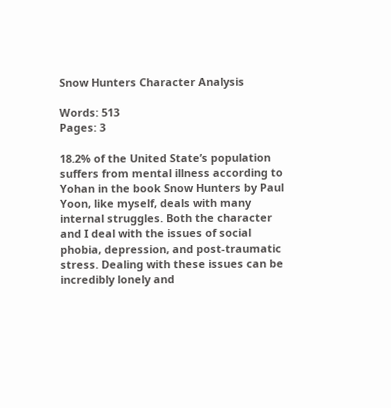Snow Hunters Character Analysis

Words: 513
Pages: 3

18.2% of the United State’s population suffers from mental illness according to Yohan in the book Snow Hunters by Paul Yoon, like myself, deals with many internal struggles. Both the character and I deal with the issues of social phobia, depression, and post-traumatic stress. Dealing with these issues can be incredibly lonely and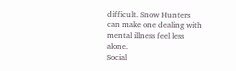difficult. Snow Hunters can make one dealing with mental illness feel less alone.
Social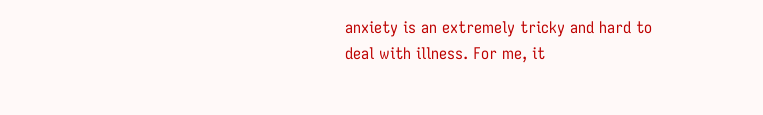anxiety is an extremely tricky and hard to deal with illness. For me, it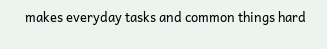makes everyday tasks and common things hard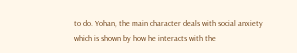to do. Yohan, the main character deals with social anxiety which is shown by how he interacts with the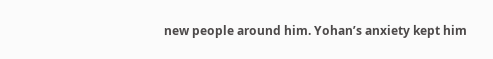new people around him. Yohan’s anxiety kept him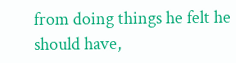from doing things he felt he should have,